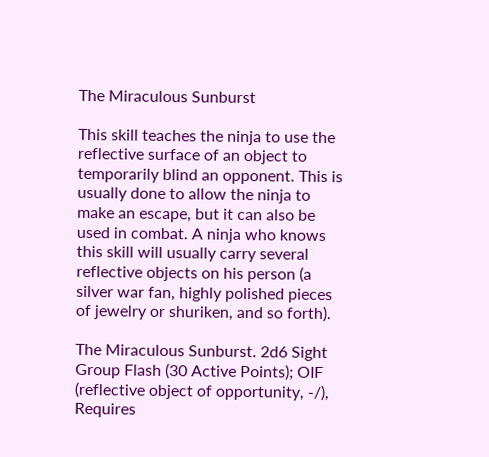The Miraculous Sunburst

This skill teaches the ninja to use the reflective surface of an object to temporarily blind an opponent. This is usually done to allow the ninja to make an escape, but it can also be used in combat. A ninja who knows this skill will usually carry several reflective objects on his person (a silver war fan, highly polished pieces of jewelry or shuriken, and so forth).

The Miraculous Sunburst. 2d6 Sight Group Flash (30 Active Points); OIF (reflective object of opportunity, -/), Requires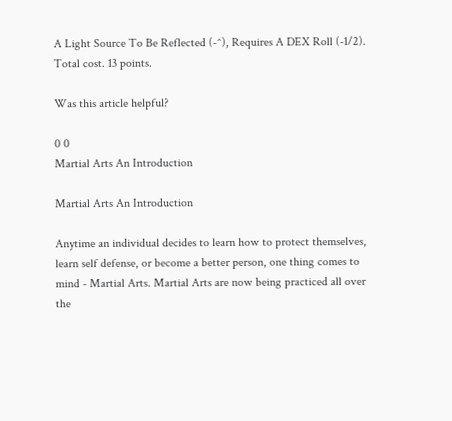A Light Source To Be Reflected (-^), Requires A DEX Roll (-1/2). Total cost. 13 points.

Was this article helpful?

0 0
Martial Arts An Introduction

Martial Arts An Introduction

Anytime an individual decides to learn how to protect themselves, learn self defense, or become a better person, one thing comes to mind - Martial Arts. Martial Arts are now being practiced all over the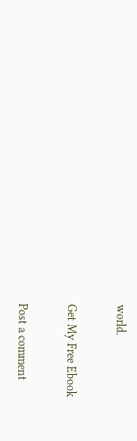world.

Get My Free Ebook

Post a comment